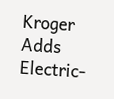Kroger Adds Electric-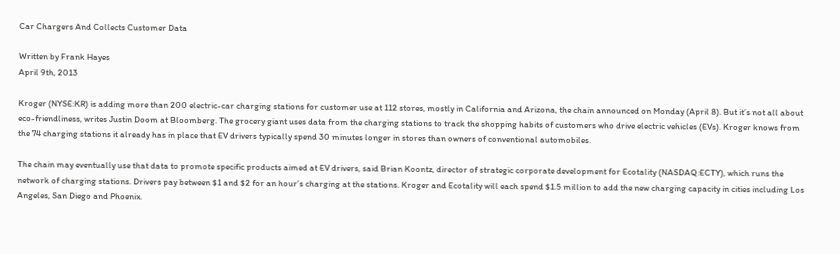Car Chargers And Collects Customer Data

Written by Frank Hayes
April 9th, 2013

Kroger (NYSE:KR) is adding more than 200 electric-car charging stations for customer use at 112 stores, mostly in California and Arizona, the chain announced on Monday (April 8). But it’s not all about eco-friendliness, writes Justin Doom at Bloomberg. The grocery giant uses data from the charging stations to track the shopping habits of customers who drive electric vehicles (EVs). Kroger knows from the 74 charging stations it already has in place that EV drivers typically spend 30 minutes longer in stores than owners of conventional automobiles.

The chain may eventually use that data to promote specific products aimed at EV drivers, said Brian Koontz, director of strategic corporate development for Ecotality (NASDAQ:ECTY), which runs the network of charging stations. Drivers pay between $1 and $2 for an hour’s charging at the stations. Kroger and Ecotality will each spend $1.5 million to add the new charging capacity in cities including Los Angeles, San Diego and Phoenix.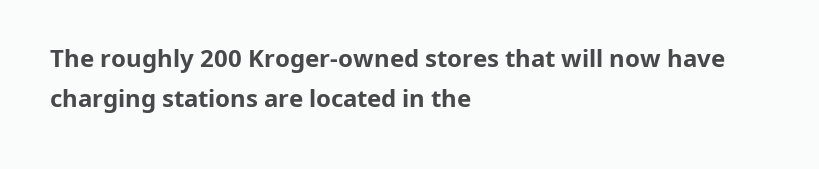The roughly 200 Kroger-owned stores that will now have charging stations are located in the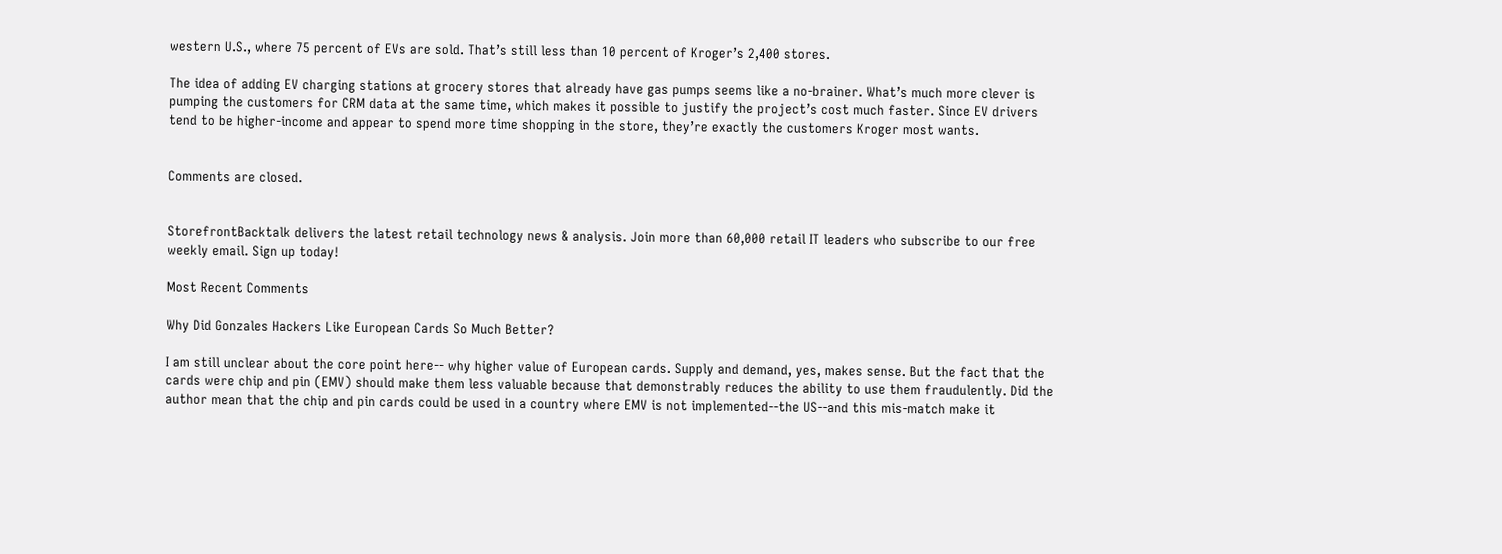western U.S., where 75 percent of EVs are sold. That’s still less than 10 percent of Kroger’s 2,400 stores.

The idea of adding EV charging stations at grocery stores that already have gas pumps seems like a no-brainer. What’s much more clever is pumping the customers for CRM data at the same time, which makes it possible to justify the project’s cost much faster. Since EV drivers tend to be higher-income and appear to spend more time shopping in the store, they’re exactly the customers Kroger most wants.


Comments are closed.


StorefrontBacktalk delivers the latest retail technology news & analysis. Join more than 60,000 retail IT leaders who subscribe to our free weekly email. Sign up today!

Most Recent Comments

Why Did Gonzales Hackers Like European Cards So Much Better?

I am still unclear about the core point here-- why higher value of European cards. Supply and demand, yes, makes sense. But the fact that the cards were chip and pin (EMV) should make them less valuable because that demonstrably reduces the ability to use them fraudulently. Did the author mean that the chip and pin cards could be used in a country where EMV is not implemented--the US--and this mis-match make it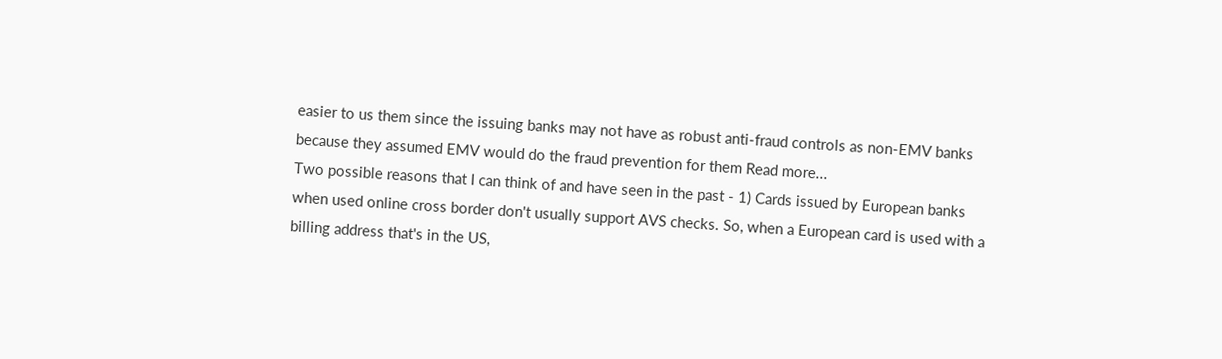easier to us them since the issuing banks may not have as robust anti-fraud controls as non-EMV banks because they assumed EMV would do the fraud prevention for them Read more...
Two possible reasons that I can think of and have seen in the past - 1) Cards issued by European banks when used online cross border don't usually support AVS checks. So, when a European card is used with a billing address that's in the US,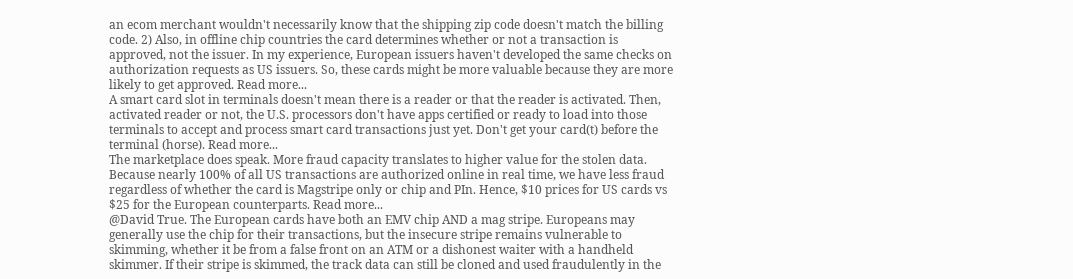an ecom merchant wouldn't necessarily know that the shipping zip code doesn't match the billing code. 2) Also, in offline chip countries the card determines whether or not a transaction is approved, not the issuer. In my experience, European issuers haven't developed the same checks on authorization requests as US issuers. So, these cards might be more valuable because they are more likely to get approved. Read more...
A smart card slot in terminals doesn't mean there is a reader or that the reader is activated. Then, activated reader or not, the U.S. processors don't have apps certified or ready to load into those terminals to accept and process smart card transactions just yet. Don't get your card(t) before the terminal (horse). Read more...
The marketplace does speak. More fraud capacity translates to higher value for the stolen data. Because nearly 100% of all US transactions are authorized online in real time, we have less fraud regardless of whether the card is Magstripe only or chip and PIn. Hence, $10 prices for US cards vs $25 for the European counterparts. Read more...
@David True. The European cards have both an EMV chip AND a mag stripe. Europeans may generally use the chip for their transactions, but the insecure stripe remains vulnerable to skimming, whether it be from a false front on an ATM or a dishonest waiter with a handheld skimmer. If their stripe is skimmed, the track data can still be cloned and used fraudulently in the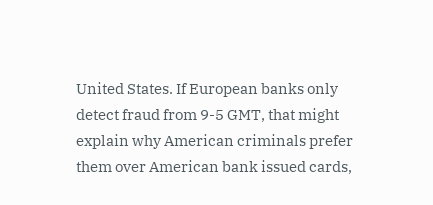United States. If European banks only detect fraud from 9-5 GMT, that might explain why American criminals prefer them over American bank issued cards,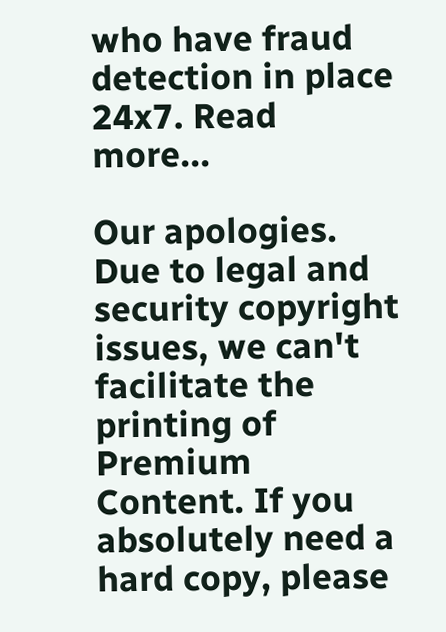who have fraud detection in place 24x7. Read more...

Our apologies. Due to legal and security copyright issues, we can't facilitate the printing of Premium Content. If you absolutely need a hard copy, please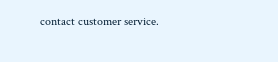contact customer service.